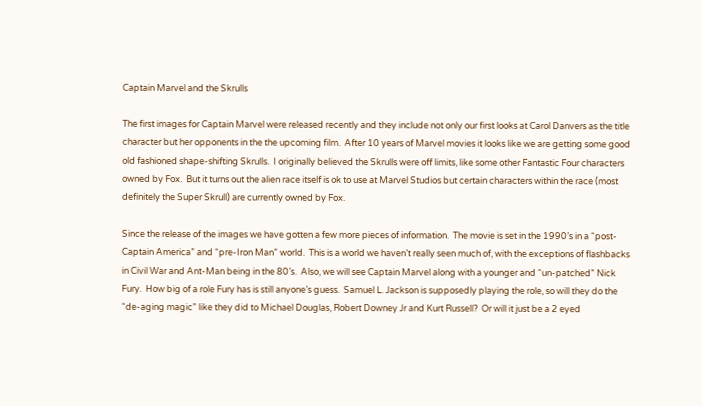Captain Marvel and the Skrulls

The first images for Captain Marvel were released recently and they include not only our first looks at Carol Danvers as the title character but her opponents in the the upcoming film.  After 10 years of Marvel movies it looks like we are getting some good old fashioned shape-shifting Skrulls.  I originally believed the Skrulls were off limits, like some other Fantastic Four characters owned by Fox.  But it turns out the alien race itself is ok to use at Marvel Studios but certain characters within the race (most definitely the Super Skrull) are currently owned by Fox.

Since the release of the images we have gotten a few more pieces of information.  The movie is set in the 1990’s in a “post-Captain America” and “pre-Iron Man” world.  This is a world we haven’t really seen much of, with the exceptions of flashbacks in Civil War and Ant-Man being in the 80’s.  Also, we will see Captain Marvel along with a younger and “un-patched” Nick Fury.  How big of a role Fury has is still anyone’s guess.  Samuel L. Jackson is supposedly playing the role, so will they do the “de-aging magic” like they did to Michael Douglas, Robert Downey Jr and Kurt Russell?  Or will it just be a 2 eyed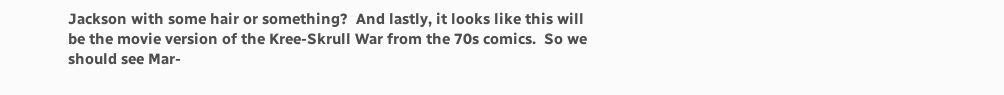Jackson with some hair or something?  And lastly, it looks like this will be the movie version of the Kree-Skrull War from the 70s comics.  So we should see Mar-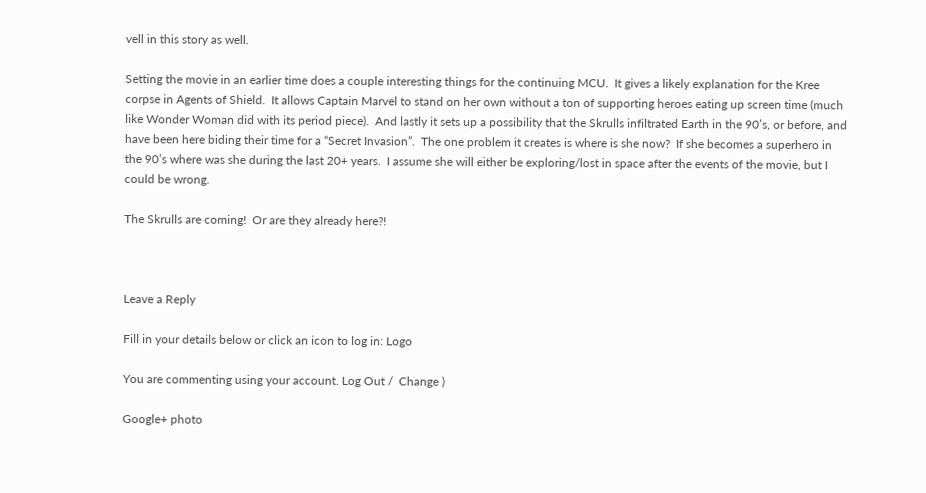vell in this story as well.

Setting the movie in an earlier time does a couple interesting things for the continuing MCU.  It gives a likely explanation for the Kree corpse in Agents of Shield.  It allows Captain Marvel to stand on her own without a ton of supporting heroes eating up screen time (much like Wonder Woman did with its period piece).  And lastly it sets up a possibility that the Skrulls infiltrated Earth in the 90’s, or before, and have been here biding their time for a “Secret Invasion”.  The one problem it creates is where is she now?  If she becomes a superhero in the 90’s where was she during the last 20+ years.  I assume she will either be exploring/lost in space after the events of the movie, but I could be wrong.

The Skrulls are coming!  Or are they already here?!



Leave a Reply

Fill in your details below or click an icon to log in: Logo

You are commenting using your account. Log Out /  Change )

Google+ photo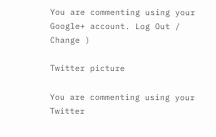You are commenting using your Google+ account. Log Out /  Change )

Twitter picture

You are commenting using your Twitter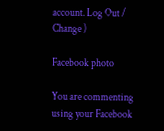account. Log Out /  Change )

Facebook photo

You are commenting using your Facebook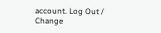account. Log Out /  Change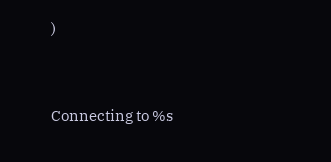)


Connecting to %s